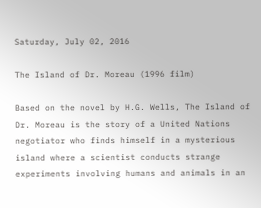Saturday, July 02, 2016

The Island of Dr. Moreau (1996 film)

Based on the novel by H.G. Wells, The Island of Dr. Moreau is the story of a United Nations negotiator who finds himself in a mysterious island where a scientist conducts strange experiments involving humans and animals in an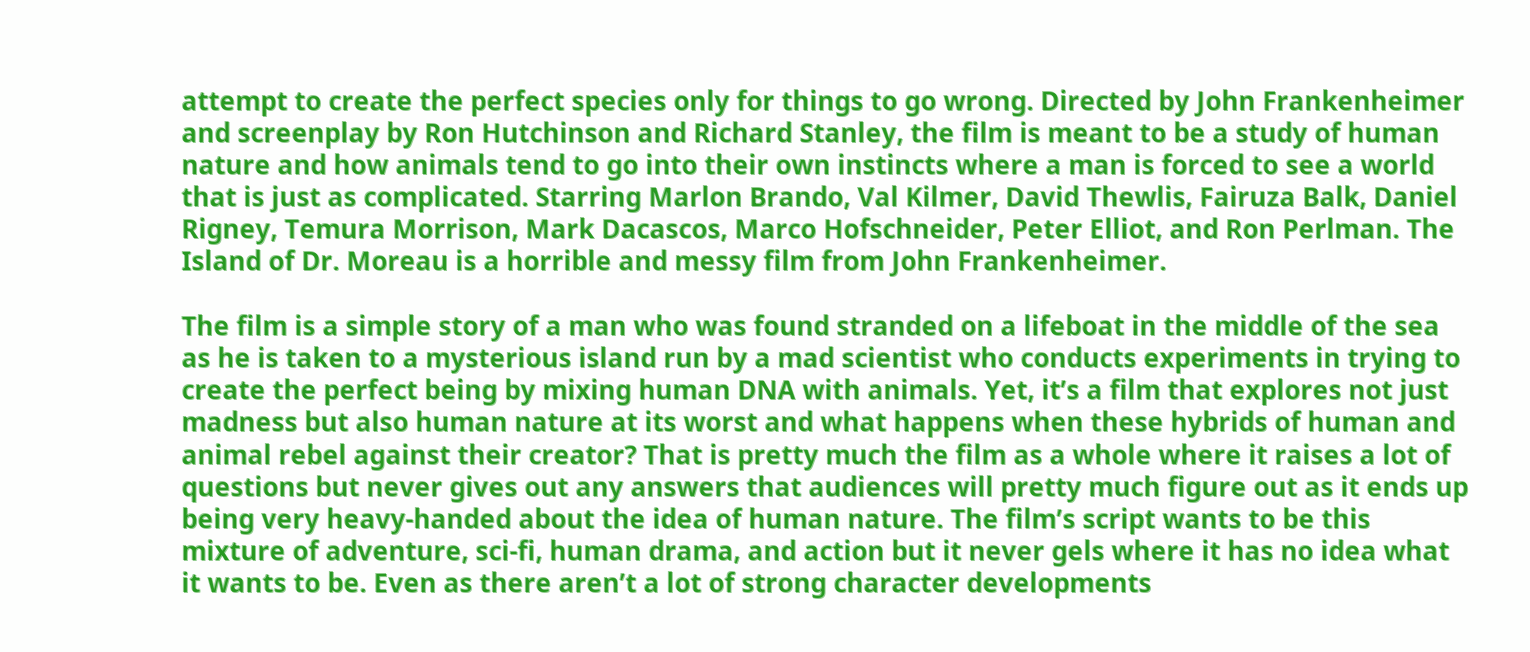attempt to create the perfect species only for things to go wrong. Directed by John Frankenheimer and screenplay by Ron Hutchinson and Richard Stanley, the film is meant to be a study of human nature and how animals tend to go into their own instincts where a man is forced to see a world that is just as complicated. Starring Marlon Brando, Val Kilmer, David Thewlis, Fairuza Balk, Daniel Rigney, Temura Morrison, Mark Dacascos, Marco Hofschneider, Peter Elliot, and Ron Perlman. The Island of Dr. Moreau is a horrible and messy film from John Frankenheimer.

The film is a simple story of a man who was found stranded on a lifeboat in the middle of the sea as he is taken to a mysterious island run by a mad scientist who conducts experiments in trying to create the perfect being by mixing human DNA with animals. Yet, it’s a film that explores not just madness but also human nature at its worst and what happens when these hybrids of human and animal rebel against their creator? That is pretty much the film as a whole where it raises a lot of questions but never gives out any answers that audiences will pretty much figure out as it ends up being very heavy-handed about the idea of human nature. The film’s script wants to be this mixture of adventure, sci-fi, human drama, and action but it never gels where it has no idea what it wants to be. Even as there aren’t a lot of strong character developments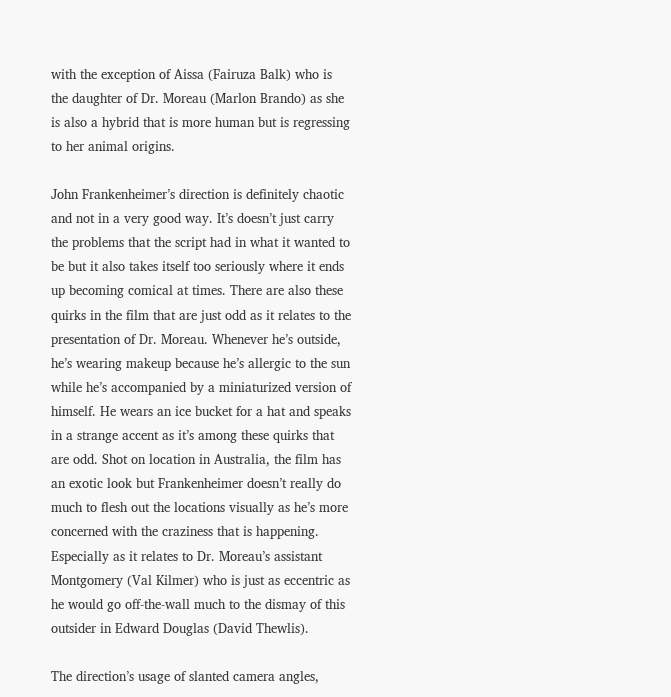with the exception of Aissa (Fairuza Balk) who is the daughter of Dr. Moreau (Marlon Brando) as she is also a hybrid that is more human but is regressing to her animal origins.

John Frankenheimer’s direction is definitely chaotic and not in a very good way. It’s doesn’t just carry the problems that the script had in what it wanted to be but it also takes itself too seriously where it ends up becoming comical at times. There are also these quirks in the film that are just odd as it relates to the presentation of Dr. Moreau. Whenever he’s outside, he’s wearing makeup because he’s allergic to the sun while he’s accompanied by a miniaturized version of himself. He wears an ice bucket for a hat and speaks in a strange accent as it’s among these quirks that are odd. Shot on location in Australia, the film has an exotic look but Frankenheimer doesn’t really do much to flesh out the locations visually as he’s more concerned with the craziness that is happening. Especially as it relates to Dr. Moreau’s assistant Montgomery (Val Kilmer) who is just as eccentric as he would go off-the-wall much to the dismay of this outsider in Edward Douglas (David Thewlis).

The direction’s usage of slanted camera angles,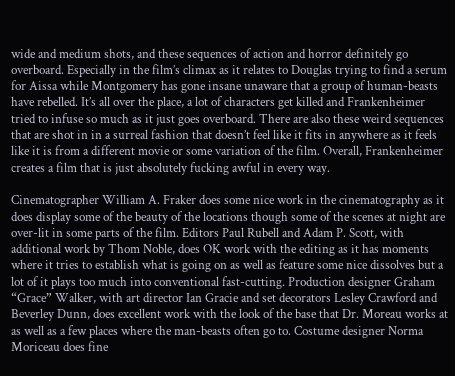wide and medium shots, and these sequences of action and horror definitely go overboard. Especially in the film’s climax as it relates to Douglas trying to find a serum for Aissa while Montgomery has gone insane unaware that a group of human-beasts have rebelled. It’s all over the place, a lot of characters get killed and Frankenheimer tried to infuse so much as it just goes overboard. There are also these weird sequences that are shot in in a surreal fashion that doesn’t feel like it fits in anywhere as it feels like it is from a different movie or some variation of the film. Overall, Frankenheimer creates a film that is just absolutely fucking awful in every way.

Cinematographer William A. Fraker does some nice work in the cinematography as it does display some of the beauty of the locations though some of the scenes at night are over-lit in some parts of the film. Editors Paul Rubell and Adam P. Scott, with additional work by Thom Noble, does OK work with the editing as it has moments where it tries to establish what is going on as well as feature some nice dissolves but a lot of it plays too much into conventional fast-cutting. Production designer Graham “Grace” Walker, with art director Ian Gracie and set decorators Lesley Crawford and Beverley Dunn, does excellent work with the look of the base that Dr. Moreau works at as well as a few places where the man-beasts often go to. Costume designer Norma Moriceau does fine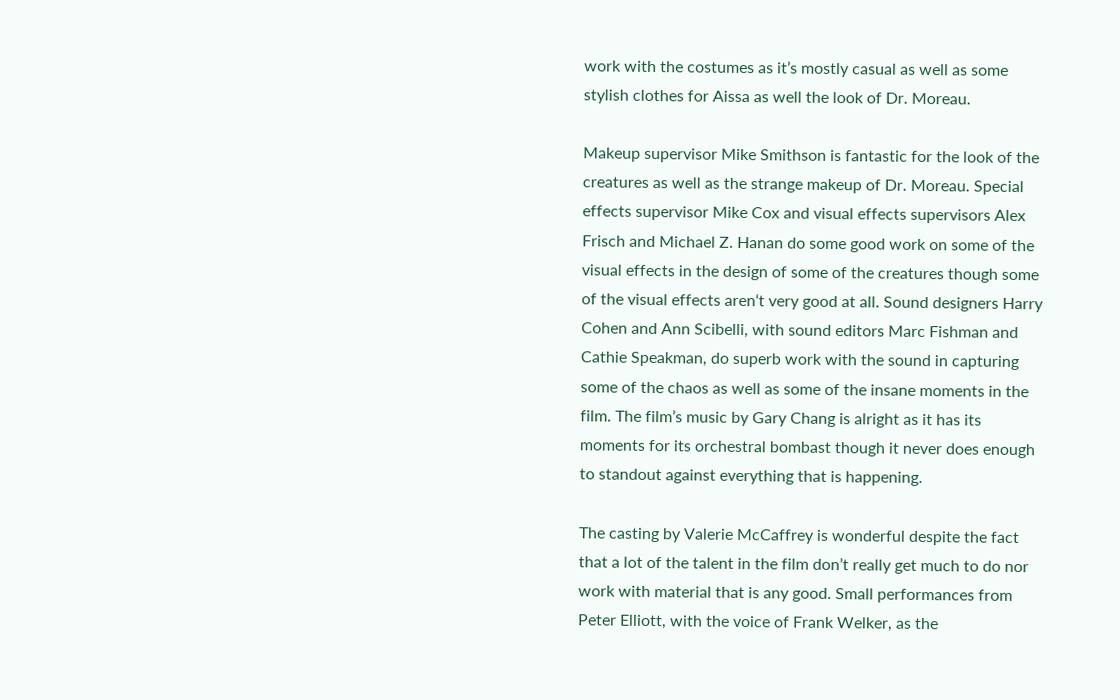work with the costumes as it’s mostly casual as well as some stylish clothes for Aissa as well the look of Dr. Moreau.

Makeup supervisor Mike Smithson is fantastic for the look of the creatures as well as the strange makeup of Dr. Moreau. Special effects supervisor Mike Cox and visual effects supervisors Alex Frisch and Michael Z. Hanan do some good work on some of the visual effects in the design of some of the creatures though some of the visual effects aren‘t very good at all. Sound designers Harry Cohen and Ann Scibelli, with sound editors Marc Fishman and Cathie Speakman, do superb work with the sound in capturing some of the chaos as well as some of the insane moments in the film. The film’s music by Gary Chang is alright as it has its moments for its orchestral bombast though it never does enough to standout against everything that is happening.

The casting by Valerie McCaffrey is wonderful despite the fact that a lot of the talent in the film don’t really get much to do nor work with material that is any good. Small performances from Peter Elliott, with the voice of Frank Welker, as the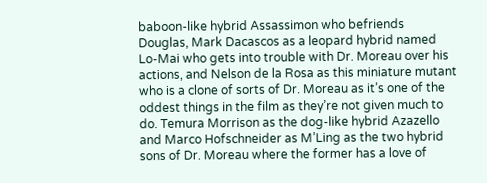baboon-like hybrid Assassimon who befriends Douglas, Mark Dacascos as a leopard hybrid named Lo-Mai who gets into trouble with Dr. Moreau over his actions, and Nelson de la Rosa as this miniature mutant who is a clone of sorts of Dr. Moreau as it’s one of the oddest things in the film as they’re not given much to do. Temura Morrison as the dog-like hybrid Azazello and Marco Hofschneider as M’Ling as the two hybrid sons of Dr. Moreau where the former has a love of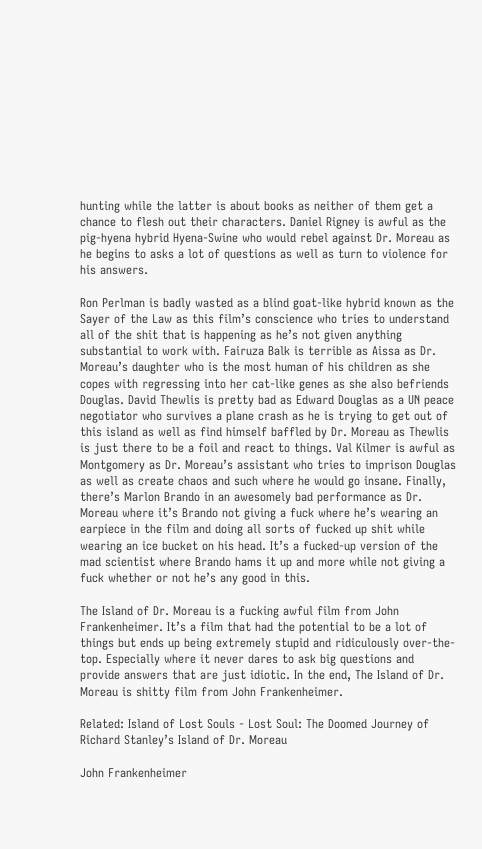hunting while the latter is about books as neither of them get a chance to flesh out their characters. Daniel Rigney is awful as the pig-hyena hybrid Hyena-Swine who would rebel against Dr. Moreau as he begins to asks a lot of questions as well as turn to violence for his answers.

Ron Perlman is badly wasted as a blind goat-like hybrid known as the Sayer of the Law as this film’s conscience who tries to understand all of the shit that is happening as he’s not given anything substantial to work with. Fairuza Balk is terrible as Aissa as Dr. Moreau’s daughter who is the most human of his children as she copes with regressing into her cat-like genes as she also befriends Douglas. David Thewlis is pretty bad as Edward Douglas as a UN peace negotiator who survives a plane crash as he is trying to get out of this island as well as find himself baffled by Dr. Moreau as Thewlis is just there to be a foil and react to things. Val Kilmer is awful as Montgomery as Dr. Moreau’s assistant who tries to imprison Douglas as well as create chaos and such where he would go insane. Finally, there’s Marlon Brando in an awesomely bad performance as Dr. Moreau where it’s Brando not giving a fuck where he’s wearing an earpiece in the film and doing all sorts of fucked up shit while wearing an ice bucket on his head. It’s a fucked-up version of the mad scientist where Brando hams it up and more while not giving a fuck whether or not he’s any good in this.

The Island of Dr. Moreau is a fucking awful film from John Frankenheimer. It’s a film that had the potential to be a lot of things but ends up being extremely stupid and ridiculously over-the-top. Especially where it never dares to ask big questions and provide answers that are just idiotic. In the end, The Island of Dr. Moreau is shitty film from John Frankenheimer.

Related: Island of Lost Souls - Lost Soul: The Doomed Journey of Richard Stanley’s Island of Dr. Moreau

John Frankenheimer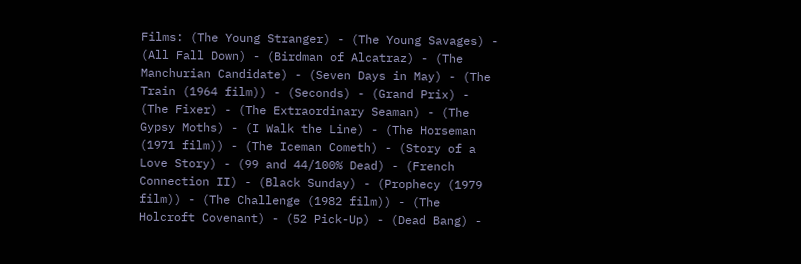Films: (The Young Stranger) - (The Young Savages) - (All Fall Down) - (Birdman of Alcatraz) - (The Manchurian Candidate) - (Seven Days in May) - (The Train (1964 film)) - (Seconds) - (Grand Prix) - (The Fixer) - (The Extraordinary Seaman) - (The Gypsy Moths) - (I Walk the Line) - (The Horseman (1971 film)) - (The Iceman Cometh) - (Story of a Love Story) - (99 and 44/100% Dead) - (French Connection II) - (Black Sunday) - (Prophecy (1979 film)) - (The Challenge (1982 film)) - (The Holcroft Covenant) - (52 Pick-Up) - (Dead Bang) -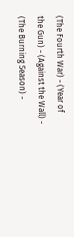(The Fourth War) - (Year of the Gun) - (Against the Wall) - (The Burning Season) -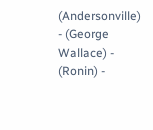(Andersonville) - (George Wallace) - (Ronin) -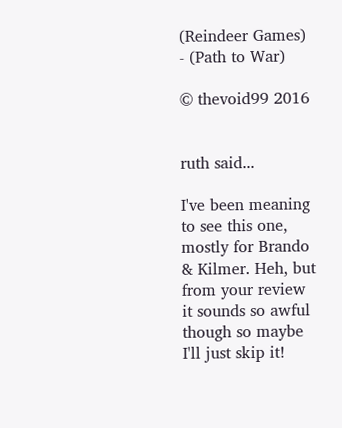(Reindeer Games) - (Path to War)

© thevoid99 2016


ruth said...

I've been meaning to see this one, mostly for Brando & Kilmer. Heh, but from your review it sounds so awful though so maybe I'll just skip it!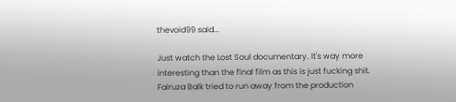thevoid99 said...

Just watch the Lost Soul documentary. It's way more interesting than the final film as this is just fucking shit. Fairuza Balk tried to run away from the production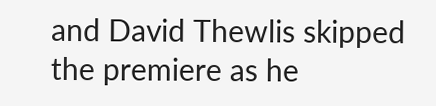and David Thewlis skipped the premiere as he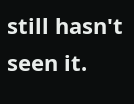still hasn't seen it.